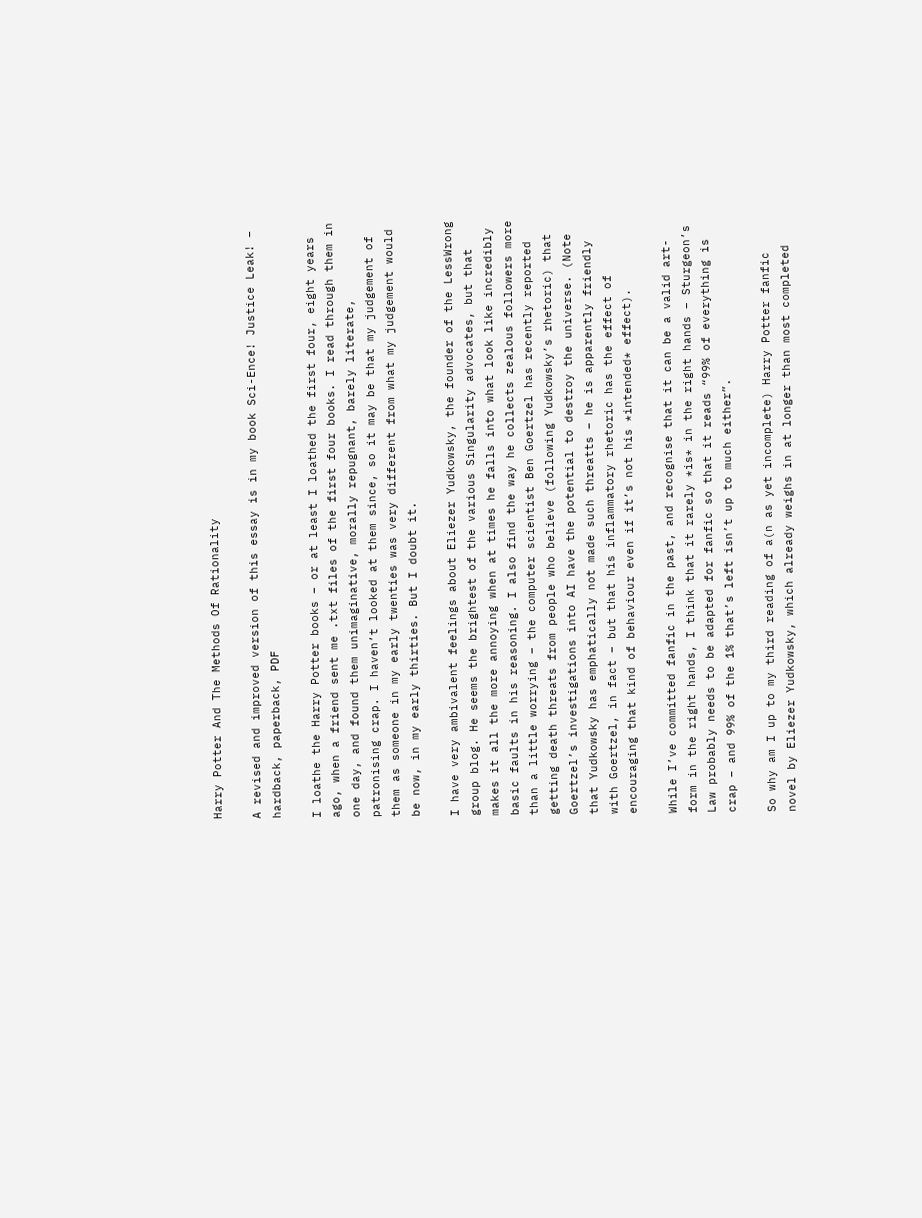Harry Potter And The Methods Of Rationality

A revised and improved version of this essay is in my book Sci-Ence! Justice Leak! – hardback, paperback, PDF

I loathe the Harry Potter books – or at least I loathed the first four, eight years ago, when a friend sent me .txt files of the first four books. I read through them in one day, and found them unimaginative, morally repugnant, barely literate, patronising crap. I haven’t looked at them since, so it may be that my judgement of them as someone in my early twenties was very different from what my judgement would be now, in my early thirties. But I doubt it.

I have very ambivalent feelings about Eliezer Yudkowsky, the founder of the LessWrong group blog. He seems the brightest of the various Singularity advocates, but that makes it all the more annoying when at times he falls into what look like incredibly basic faults in his reasoning. I also find the way he collects zealous followers more than a little worrying – the computer scientist Ben Goertzel has recently reported getting death threats from people who believe (following Yudkowsky’s rhetoric) that Goertzel’s investigations into AI have the potential to destroy the universe. (Note that Yudkowsky has emphatically not made such threatts – he is apparently friendly with Goertzel, in fact – but that his inflammatory rhetoric has the effect of encouraging that kind of behaviour even if it’s not his *intended* effect).

While I’ve committed fanfic in the past, and recognise that it can be a valid art-form in the right hands, I think that it rarely *is* in the right hands – Sturgeon’s Law probably needs to be adapted for fanfic so that it reads “99% of everything is crap – and 99% of the 1% that’s left isn’t up to much either”.

So why am I up to my third reading of a(n as yet incomplete) Harry Potter fanfic novel by Eliezer Yudkowsky, which already weighs in at longer than most completed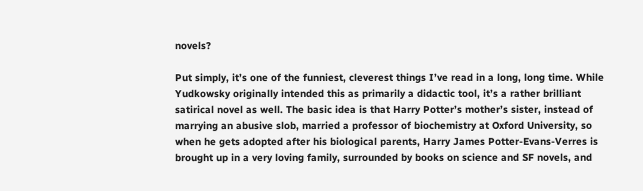novels?

Put simply, it’s one of the funniest, cleverest things I’ve read in a long, long time. While Yudkowsky originally intended this as primarily a didactic tool, it’s a rather brilliant satirical novel as well. The basic idea is that Harry Potter’s mother’s sister, instead of marrying an abusive slob, married a professor of biochemistry at Oxford University, so when he gets adopted after his biological parents, Harry James Potter-Evans-Verres is brought up in a very loving family, surrounded by books on science and SF novels, and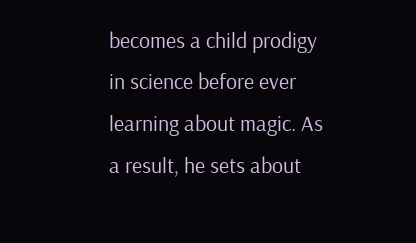becomes a child prodigy in science before ever learning about magic. As a result, he sets about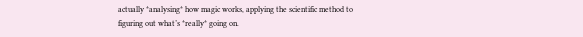actually *analysing* how magic works, applying the scientific method to figuring out what’s *really* going on.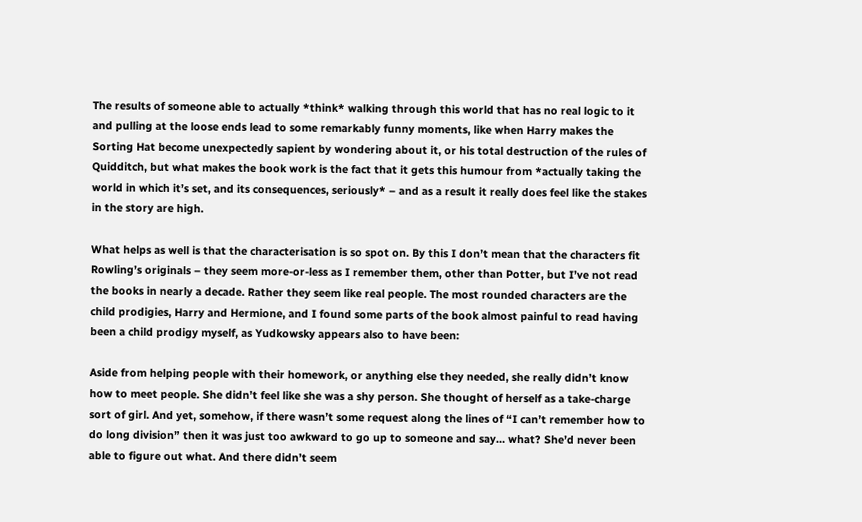The results of someone able to actually *think* walking through this world that has no real logic to it and pulling at the loose ends lead to some remarkably funny moments, like when Harry makes the Sorting Hat become unexpectedly sapient by wondering about it, or his total destruction of the rules of Quidditch, but what makes the book work is the fact that it gets this humour from *actually taking the world in which it’s set, and its consequences, seriously* – and as a result it really does feel like the stakes in the story are high.

What helps as well is that the characterisation is so spot on. By this I don’t mean that the characters fit Rowling’s originals – they seem more-or-less as I remember them, other than Potter, but I’ve not read the books in nearly a decade. Rather they seem like real people. The most rounded characters are the child prodigies, Harry and Hermione, and I found some parts of the book almost painful to read having been a child prodigy myself, as Yudkowsky appears also to have been:

Aside from helping people with their homework, or anything else they needed, she really didn’t know how to meet people. She didn’t feel like she was a shy person. She thought of herself as a take-charge sort of girl. And yet, somehow, if there wasn’t some request along the lines of “I can’t remember how to do long division” then it was just too awkward to go up to someone and say… what? She’d never been able to figure out what. And there didn’t seem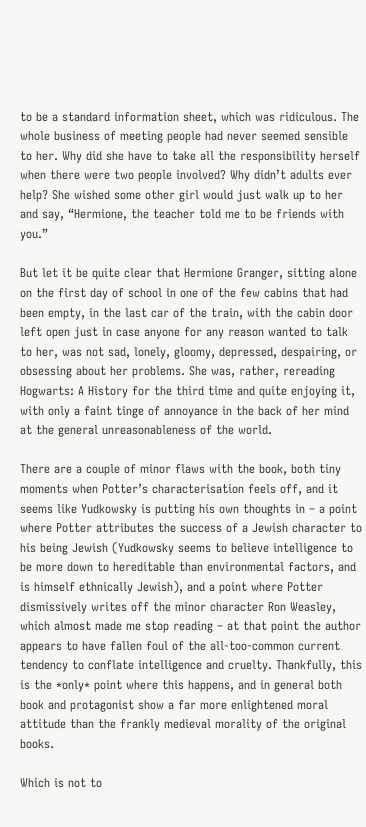to be a standard information sheet, which was ridiculous. The whole business of meeting people had never seemed sensible to her. Why did she have to take all the responsibility herself when there were two people involved? Why didn’t adults ever help? She wished some other girl would just walk up to her and say, “Hermione, the teacher told me to be friends with you.”

But let it be quite clear that Hermione Granger, sitting alone on the first day of school in one of the few cabins that had been empty, in the last car of the train, with the cabin door left open just in case anyone for any reason wanted to talk to her, was not sad, lonely, gloomy, depressed, despairing, or obsessing about her problems. She was, rather, rereading Hogwarts: A History for the third time and quite enjoying it, with only a faint tinge of annoyance in the back of her mind at the general unreasonableness of the world.

There are a couple of minor flaws with the book, both tiny moments when Potter’s characterisation feels off, and it seems like Yudkowsky is putting his own thoughts in – a point where Potter attributes the success of a Jewish character to his being Jewish (Yudkowsky seems to believe intelligence to be more down to hereditable than environmental factors, and is himself ethnically Jewish), and a point where Potter dismissively writes off the minor character Ron Weasley, which almost made me stop reading – at that point the author appears to have fallen foul of the all-too-common current tendency to conflate intelligence and cruelty. Thankfully, this is the *only* point where this happens, and in general both book and protagonist show a far more enlightened moral attitude than the frankly medieval morality of the original books.

Which is not to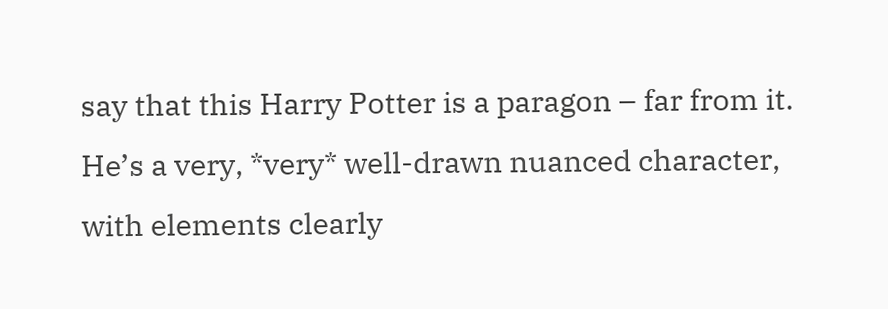say that this Harry Potter is a paragon – far from it. He’s a very, *very* well-drawn nuanced character, with elements clearly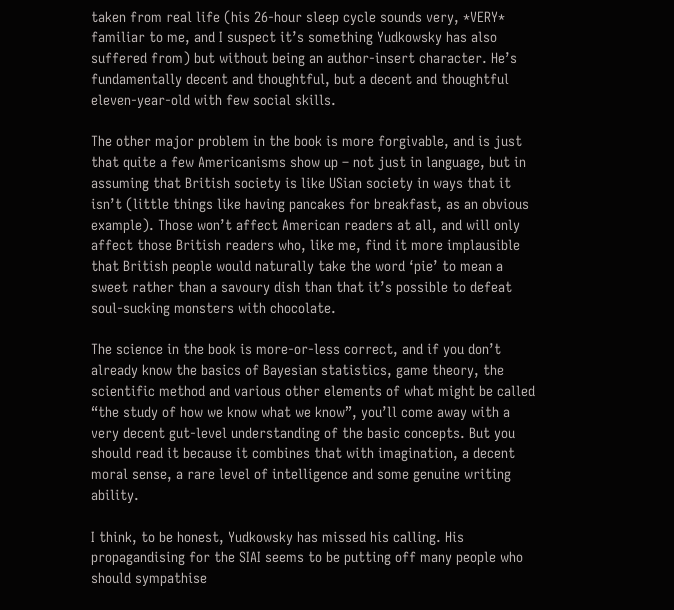taken from real life (his 26-hour sleep cycle sounds very, *VERY* familiar to me, and I suspect it’s something Yudkowsky has also suffered from) but without being an author-insert character. He’s fundamentally decent and thoughtful, but a decent and thoughtful eleven-year-old with few social skills.

The other major problem in the book is more forgivable, and is just that quite a few Americanisms show up – not just in language, but in assuming that British society is like USian society in ways that it isn’t (little things like having pancakes for breakfast, as an obvious example). Those won’t affect American readers at all, and will only affect those British readers who, like me, find it more implausible that British people would naturally take the word ‘pie’ to mean a sweet rather than a savoury dish than that it’s possible to defeat soul-sucking monsters with chocolate.

The science in the book is more-or-less correct, and if you don’t already know the basics of Bayesian statistics, game theory, the scientific method and various other elements of what might be called “the study of how we know what we know”, you’ll come away with a very decent gut-level understanding of the basic concepts. But you should read it because it combines that with imagination, a decent moral sense, a rare level of intelligence and some genuine writing ability.

I think, to be honest, Yudkowsky has missed his calling. His propagandising for the SIAI seems to be putting off many people who should sympathise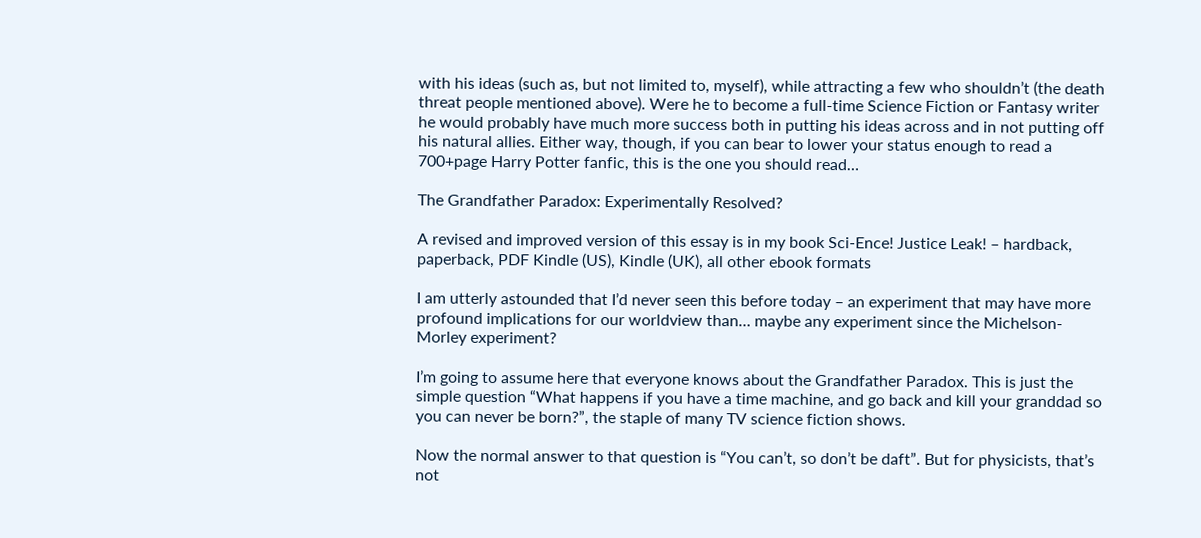with his ideas (such as, but not limited to, myself), while attracting a few who shouldn’t (the death threat people mentioned above). Were he to become a full-time Science Fiction or Fantasy writer he would probably have much more success both in putting his ideas across and in not putting off his natural allies. Either way, though, if you can bear to lower your status enough to read a 700+page Harry Potter fanfic, this is the one you should read…

The Grandfather Paradox: Experimentally Resolved?

A revised and improved version of this essay is in my book Sci-Ence! Justice Leak! – hardback, paperback, PDF Kindle (US), Kindle (UK), all other ebook formats

I am utterly astounded that I’d never seen this before today – an experiment that may have more profound implications for our worldview than… maybe any experiment since the Michelson-Morley experiment?

I’m going to assume here that everyone knows about the Grandfather Paradox. This is just the simple question “What happens if you have a time machine, and go back and kill your granddad so you can never be born?”, the staple of many TV science fiction shows.

Now the normal answer to that question is “You can’t, so don’t be daft”. But for physicists, that’s not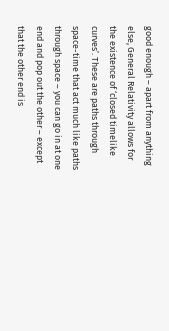good enough – apart from anything else, General Relativity allows for the existence of ‘closed timelike curves’. These are paths through space-time that act much like paths through space – you can go in at one end and pop out the other – except that the other end is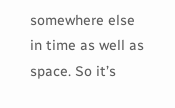somewhere else in time as well as space. So it’s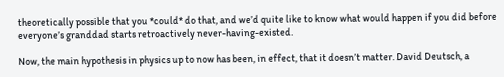theoretically possible that you *could* do that, and we’d quite like to know what would happen if you did before everyone’s granddad starts retroactively never-having-existed.

Now, the main hypothesis in physics up to now has been, in effect, that it doesn’t matter. David Deutsch, a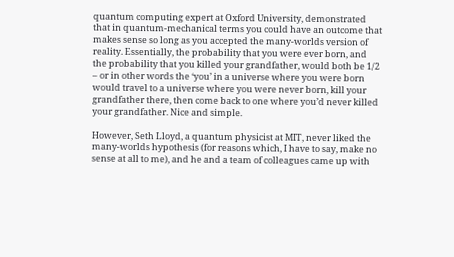quantum computing expert at Oxford University, demonstrated that in quantum-mechanical terms you could have an outcome that makes sense so long as you accepted the many-worlds version of reality. Essentially, the probability that you were ever born, and the probability that you killed your grandfather, would both be 1/2 – or in other words the ‘you’ in a universe where you were born would travel to a universe where you were never born, kill your grandfather there, then come back to one where you’d never killed your grandfather. Nice and simple.

However, Seth Lloyd, a quantum physicist at MIT, never liked the many-worlds hypothesis (for reasons which, I have to say, make no sense at all to me), and he and a team of colleagues came up with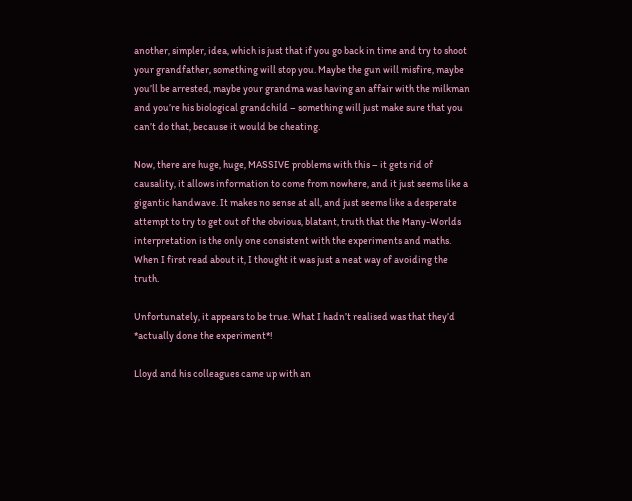another, simpler, idea, which is just that if you go back in time and try to shoot your grandfather, something will stop you. Maybe the gun will misfire, maybe you’ll be arrested, maybe your grandma was having an affair with the milkman and you’re his biological grandchild – something will just make sure that you can’t do that, because it would be cheating.

Now, there are huge, huge, MASSIVE problems with this – it gets rid of causality, it allows information to come from nowhere, and it just seems like a gigantic handwave. It makes no sense at all, and just seems like a desperate attempt to try to get out of the obvious, blatant, truth that the Many-Worlds interpretation is the only one consistent with the experiments and maths. When I first read about it, I thought it was just a neat way of avoiding the truth.

Unfortunately, it appears to be true. What I hadn’t realised was that they’d *actually done the experiment*!

Lloyd and his colleagues came up with an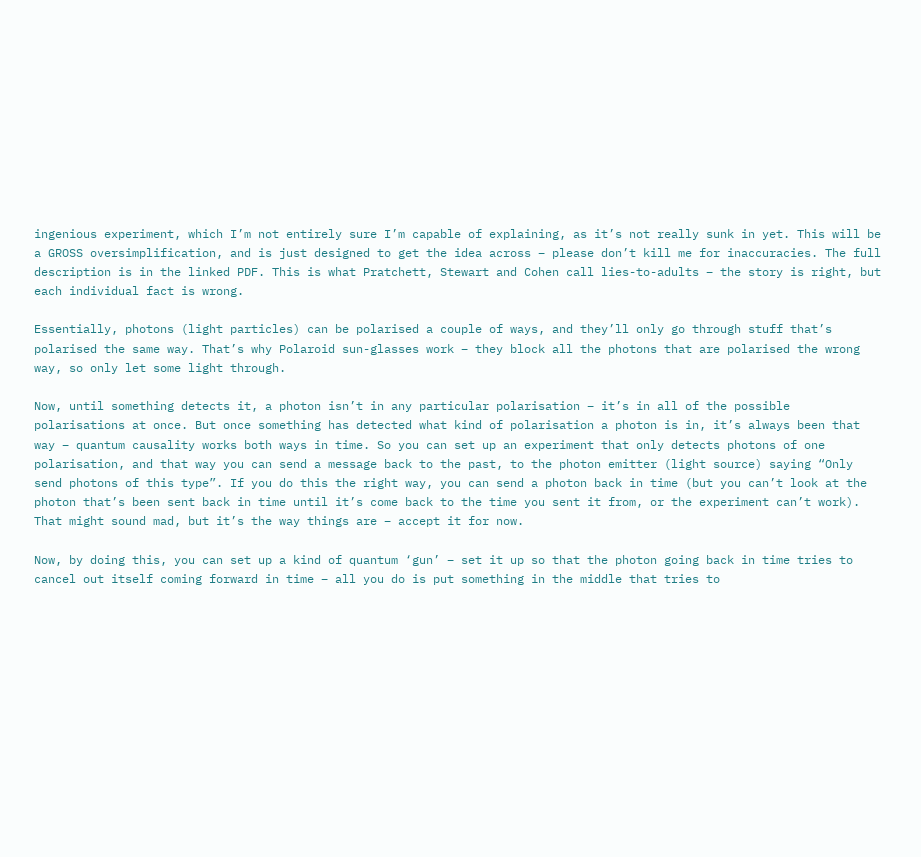ingenious experiment, which I’m not entirely sure I’m capable of explaining, as it’s not really sunk in yet. This will be a GROSS oversimplification, and is just designed to get the idea across – please don’t kill me for inaccuracies. The full description is in the linked PDF. This is what Pratchett, Stewart and Cohen call lies-to-adults – the story is right, but each individual fact is wrong.

Essentially, photons (light particles) can be polarised a couple of ways, and they’ll only go through stuff that’s polarised the same way. That’s why Polaroid sun-glasses work – they block all the photons that are polarised the wrong way, so only let some light through.

Now, until something detects it, a photon isn’t in any particular polarisation – it’s in all of the possible polarisations at once. But once something has detected what kind of polarisation a photon is in, it’s always been that way – quantum causality works both ways in time. So you can set up an experiment that only detects photons of one polarisation, and that way you can send a message back to the past, to the photon emitter (light source) saying “Only send photons of this type”. If you do this the right way, you can send a photon back in time (but you can’t look at the photon that’s been sent back in time until it’s come back to the time you sent it from, or the experiment can’t work). That might sound mad, but it’s the way things are – accept it for now.

Now, by doing this, you can set up a kind of quantum ‘gun’ – set it up so that the photon going back in time tries to cancel out itself coming forward in time – all you do is put something in the middle that tries to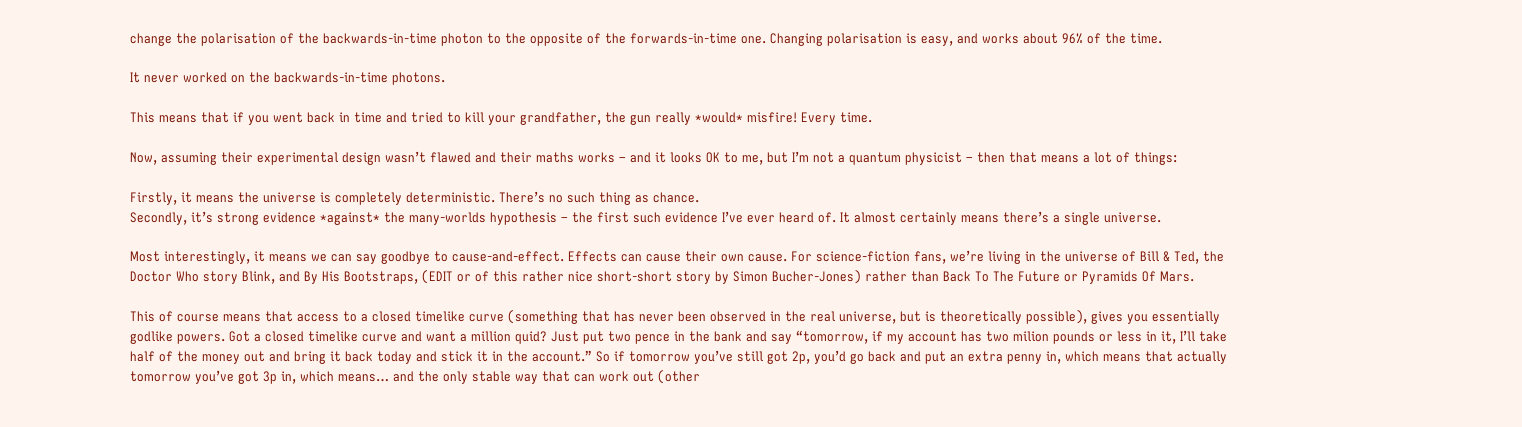change the polarisation of the backwards-in-time photon to the opposite of the forwards-in-time one. Changing polarisation is easy, and works about 96% of the time.

It never worked on the backwards-in-time photons.

This means that if you went back in time and tried to kill your grandfather, the gun really *would* misfire! Every time.

Now, assuming their experimental design wasn’t flawed and their maths works – and it looks OK to me, but I’m not a quantum physicist – then that means a lot of things:

Firstly, it means the universe is completely deterministic. There’s no such thing as chance.
Secondly, it’s strong evidence *against* the many-worlds hypothesis – the first such evidence I’ve ever heard of. It almost certainly means there’s a single universe.

Most interestingly, it means we can say goodbye to cause-and-effect. Effects can cause their own cause. For science-fiction fans, we’re living in the universe of Bill & Ted, the Doctor Who story Blink, and By His Bootstraps, (EDIT or of this rather nice short-short story by Simon Bucher-Jones) rather than Back To The Future or Pyramids Of Mars.

This of course means that access to a closed timelike curve (something that has never been observed in the real universe, but is theoretically possible), gives you essentially godlike powers. Got a closed timelike curve and want a million quid? Just put two pence in the bank and say “tomorrow, if my account has two milion pounds or less in it, I’ll take half of the money out and bring it back today and stick it in the account.” So if tomorrow you’ve still got 2p, you’d go back and put an extra penny in, which means that actually tomorrow you’ve got 3p in, which means… and the only stable way that can work out (other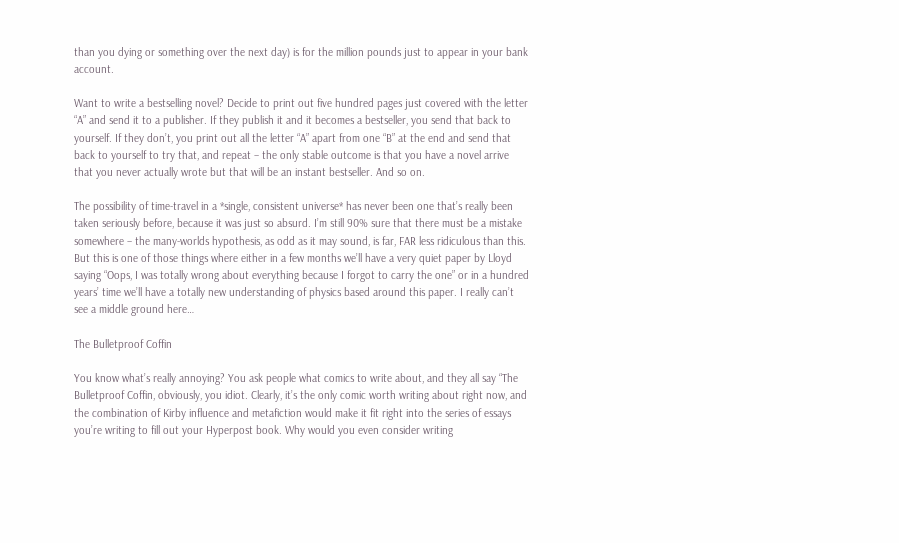than you dying or something over the next day) is for the million pounds just to appear in your bank account.

Want to write a bestselling novel? Decide to print out five hundred pages just covered with the letter “A” and send it to a publisher. If they publish it and it becomes a bestseller, you send that back to yourself. If they don’t, you print out all the letter “A” apart from one “B” at the end and send that back to yourself to try that, and repeat – the only stable outcome is that you have a novel arrive that you never actually wrote but that will be an instant bestseller. And so on.

The possibility of time-travel in a *single, consistent universe* has never been one that’s really been taken seriously before, because it was just so absurd. I’m still 90% sure that there must be a mistake somewhere – the many-worlds hypothesis, as odd as it may sound, is far, FAR less ridiculous than this. But this is one of those things where either in a few months we’ll have a very quiet paper by Lloyd saying “Oops, I was totally wrong about everything because I forgot to carry the one” or in a hundred years’ time we’ll have a totally new understanding of physics based around this paper. I really can’t see a middle ground here…

The Bulletproof Coffin

You know what’s really annoying? You ask people what comics to write about, and they all say “The Bulletproof Coffin, obviously, you idiot. Clearly, it’s the only comic worth writing about right now, and the combination of Kirby influence and metafiction would make it fit right into the series of essays you’re writing to fill out your Hyperpost book. Why would you even consider writing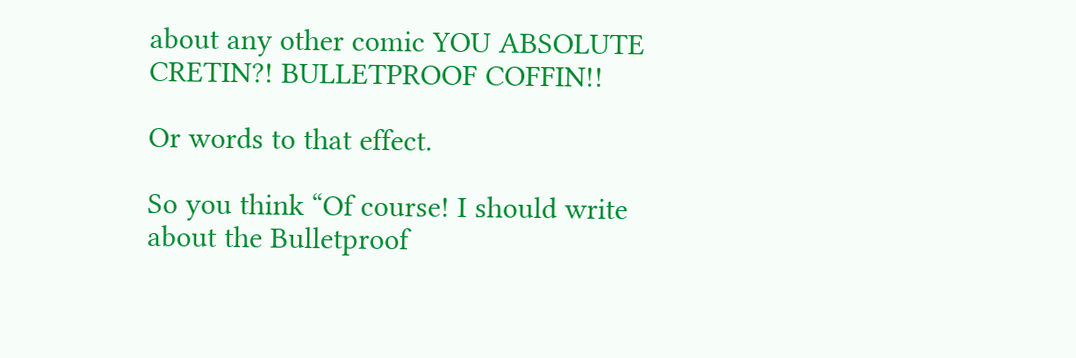about any other comic YOU ABSOLUTE CRETIN?! BULLETPROOF COFFIN!!

Or words to that effect.

So you think “Of course! I should write about the Bulletproof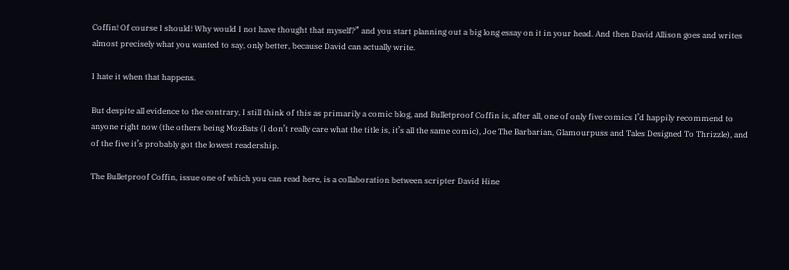Coffin! Of course I should! Why would I not have thought that myself?” and you start planning out a big long essay on it in your head. And then David Allison goes and writes almost precisely what you wanted to say, only better, because David can actually write.

I hate it when that happens.

But despite all evidence to the contrary, I still think of this as primarily a comic blog, and Bulletproof Coffin is, after all, one of only five comics I’d happily recommend to anyone right now (the others being MozBats (I don’t really care what the title is, it’s all the same comic), Joe The Barbarian, Glamourpuss and Tales Designed To Thrizzle), and of the five it’s probably got the lowest readership.

The Bulletproof Coffin, issue one of which you can read here, is a collaboration between scripter David Hine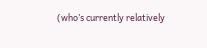(who’s currently relatively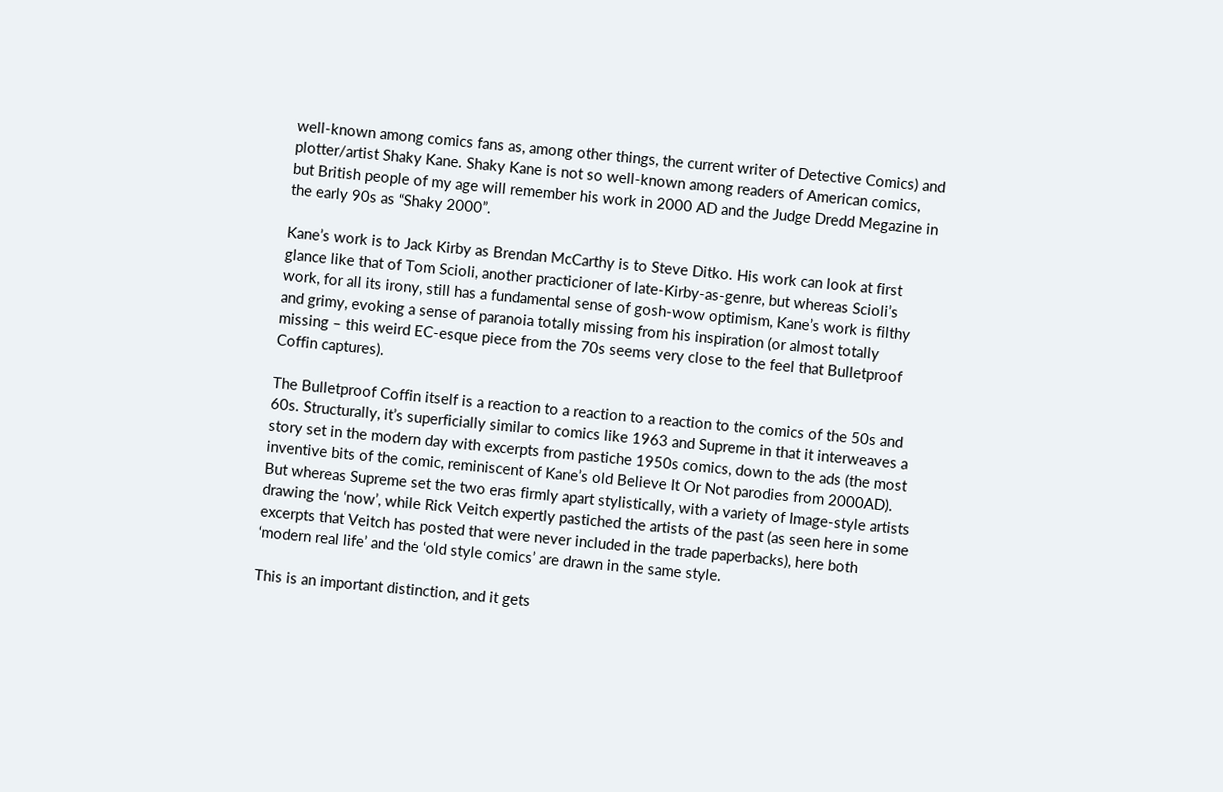well-known among comics fans as, among other things, the current writer of Detective Comics) and plotter/artist Shaky Kane. Shaky Kane is not so well-known among readers of American comics, but British people of my age will remember his work in 2000 AD and the Judge Dredd Megazine in the early 90s as “Shaky 2000”.

Kane’s work is to Jack Kirby as Brendan McCarthy is to Steve Ditko. His work can look at first glance like that of Tom Scioli, another practicioner of late-Kirby-as-genre, but whereas Scioli’s work, for all its irony, still has a fundamental sense of gosh-wow optimism, Kane’s work is filthy and grimy, evoking a sense of paranoia totally missing from his inspiration (or almost totally missing – this weird EC-esque piece from the 70s seems very close to the feel that Bulletproof Coffin captures).

The Bulletproof Coffin itself is a reaction to a reaction to a reaction to the comics of the 50s and 60s. Structurally, it’s superficially similar to comics like 1963 and Supreme in that it interweaves a story set in the modern day with excerpts from pastiche 1950s comics, down to the ads (the most inventive bits of the comic, reminiscent of Kane’s old Believe It Or Not parodies from 2000AD). But whereas Supreme set the two eras firmly apart stylistically, with a variety of Image-style artists drawing the ‘now’, while Rick Veitch expertly pastiched the artists of the past (as seen here in some excerpts that Veitch has posted that were never included in the trade paperbacks), here both ‘modern real life’ and the ‘old style comics’ are drawn in the same style.

This is an important distinction, and it gets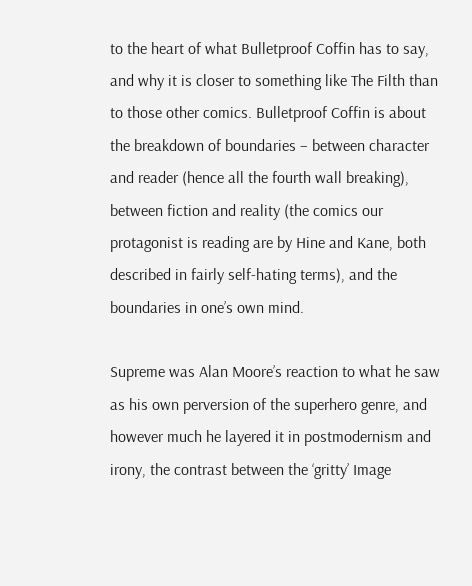to the heart of what Bulletproof Coffin has to say, and why it is closer to something like The Filth than to those other comics. Bulletproof Coffin is about the breakdown of boundaries – between character and reader (hence all the fourth wall breaking), between fiction and reality (the comics our protagonist is reading are by Hine and Kane, both described in fairly self-hating terms), and the boundaries in one’s own mind.

Supreme was Alan Moore’s reaction to what he saw as his own perversion of the superhero genre, and however much he layered it in postmodernism and irony, the contrast between the ‘gritty’ Image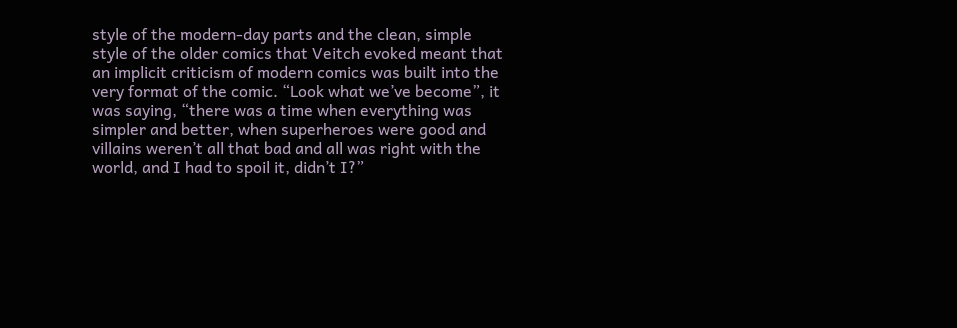style of the modern-day parts and the clean, simple style of the older comics that Veitch evoked meant that an implicit criticism of modern comics was built into the very format of the comic. “Look what we’ve become”, it was saying, “there was a time when everything was simpler and better, when superheroes were good and villains weren’t all that bad and all was right with the world, and I had to spoil it, didn’t I?”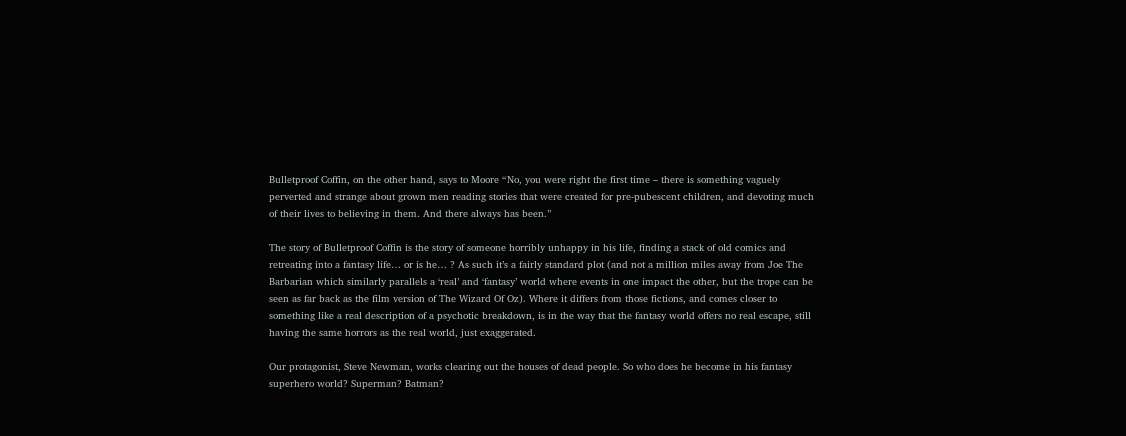Bulletproof Coffin, on the other hand, says to Moore “No, you were right the first time – there is something vaguely perverted and strange about grown men reading stories that were created for pre-pubescent children, and devoting much of their lives to believing in them. And there always has been.”

The story of Bulletproof Coffin is the story of someone horribly unhappy in his life, finding a stack of old comics and retreating into a fantasy life… or is he… ? As such it’s a fairly standard plot (and not a million miles away from Joe The Barbarian which similarly parallels a ‘real’ and ‘fantasy’ world where events in one impact the other, but the trope can be seen as far back as the film version of The Wizard Of Oz). Where it differs from those fictions, and comes closer to something like a real description of a psychotic breakdown, is in the way that the fantasy world offers no real escape, still having the same horrors as the real world, just exaggerated.

Our protagonist, Steve Newman, works clearing out the houses of dead people. So who does he become in his fantasy superhero world? Superman? Batman?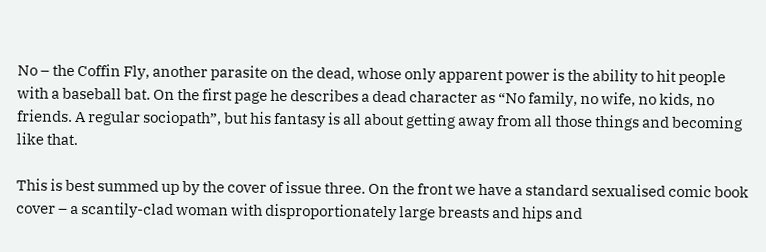No – the Coffin Fly, another parasite on the dead, whose only apparent power is the ability to hit people with a baseball bat. On the first page he describes a dead character as “No family, no wife, no kids, no friends. A regular sociopath”, but his fantasy is all about getting away from all those things and becoming like that.

This is best summed up by the cover of issue three. On the front we have a standard sexualised comic book cover – a scantily-clad woman with disproportionately large breasts and hips and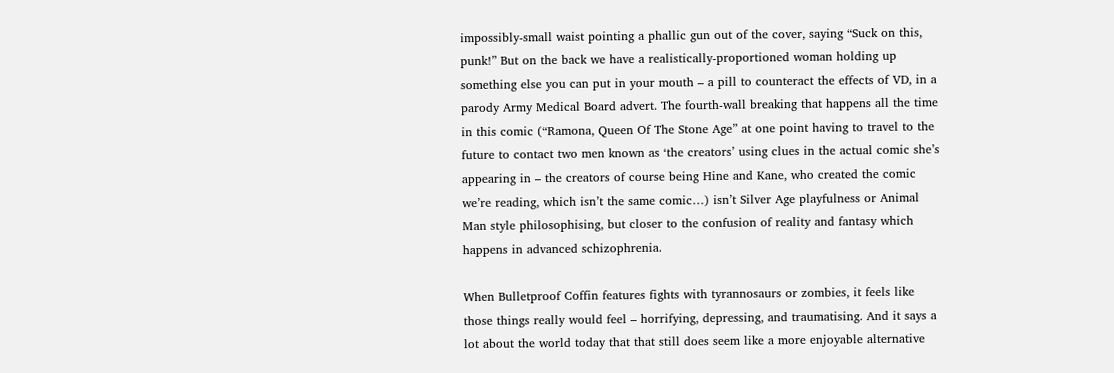impossibly-small waist pointing a phallic gun out of the cover, saying “Suck on this, punk!” But on the back we have a realistically-proportioned woman holding up something else you can put in your mouth – a pill to counteract the effects of VD, in a parody Army Medical Board advert. The fourth-wall breaking that happens all the time in this comic (“Ramona, Queen Of The Stone Age” at one point having to travel to the future to contact two men known as ‘the creators’ using clues in the actual comic she’s appearing in – the creators of course being Hine and Kane, who created the comic we’re reading, which isn’t the same comic…) isn’t Silver Age playfulness or Animal Man style philosophising, but closer to the confusion of reality and fantasy which happens in advanced schizophrenia.

When Bulletproof Coffin features fights with tyrannosaurs or zombies, it feels like those things really would feel – horrifying, depressing, and traumatising. And it says a lot about the world today that that still does seem like a more enjoyable alternative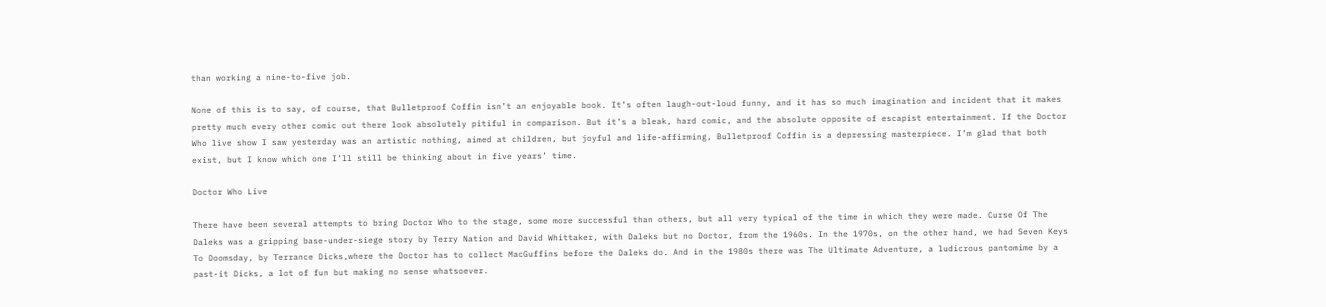than working a nine-to-five job.

None of this is to say, of course, that Bulletproof Coffin isn’t an enjoyable book. It’s often laugh-out-loud funny, and it has so much imagination and incident that it makes pretty much every other comic out there look absolutely pitiful in comparison. But it’s a bleak, hard comic, and the absolute opposite of escapist entertainment. If the Doctor Who live show I saw yesterday was an artistic nothing, aimed at children, but joyful and life-affirming, Bulletproof Coffin is a depressing masterpiece. I’m glad that both exist, but I know which one I’ll still be thinking about in five years’ time.

Doctor Who Live

There have been several attempts to bring Doctor Who to the stage, some more successful than others, but all very typical of the time in which they were made. Curse Of The Daleks was a gripping base-under-siege story by Terry Nation and David Whittaker, with Daleks but no Doctor, from the 1960s. In the 1970s, on the other hand, we had Seven Keys To Doomsday, by Terrance Dicks,where the Doctor has to collect MacGuffins before the Daleks do. And in the 1980s there was The Ultimate Adventure, a ludicrous pantomime by a past-it Dicks, a lot of fun but making no sense whatsoever.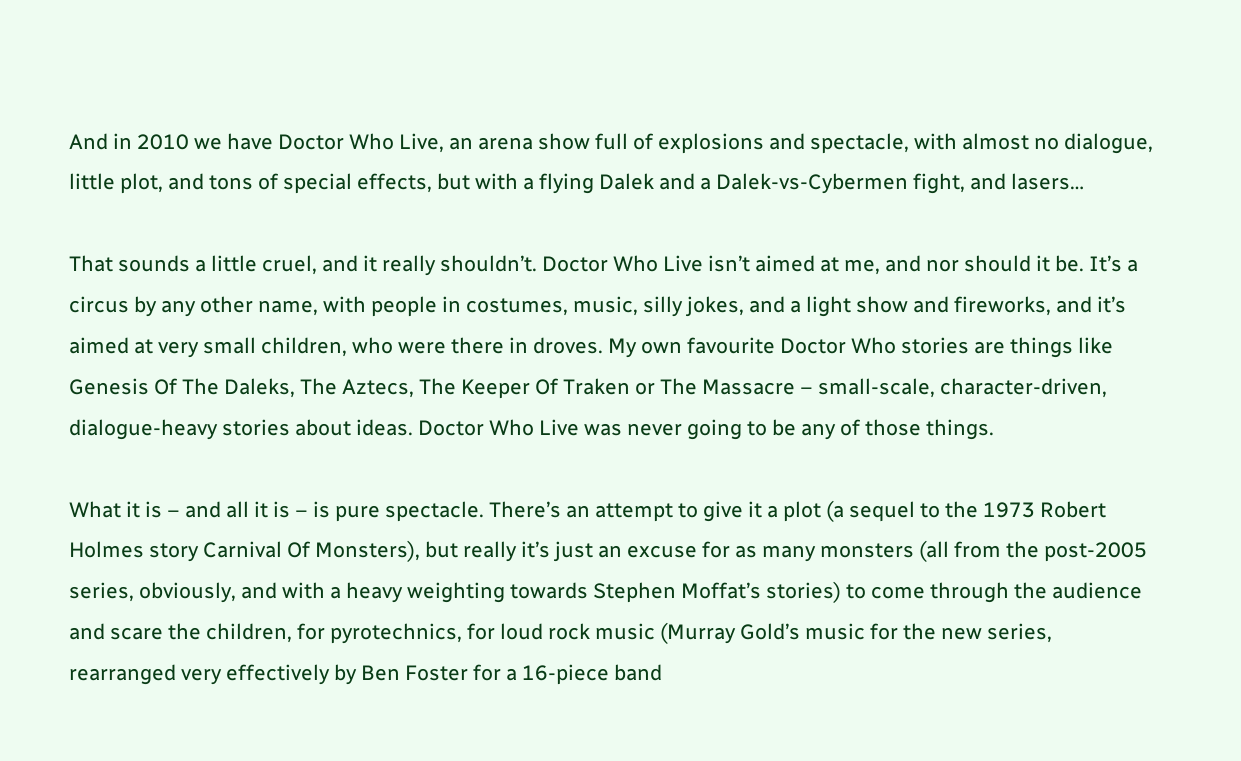And in 2010 we have Doctor Who Live, an arena show full of explosions and spectacle, with almost no dialogue, little plot, and tons of special effects, but with a flying Dalek and a Dalek-vs-Cybermen fight, and lasers…

That sounds a little cruel, and it really shouldn’t. Doctor Who Live isn’t aimed at me, and nor should it be. It’s a circus by any other name, with people in costumes, music, silly jokes, and a light show and fireworks, and it’s aimed at very small children, who were there in droves. My own favourite Doctor Who stories are things like Genesis Of The Daleks, The Aztecs, The Keeper Of Traken or The Massacre – small-scale, character-driven, dialogue-heavy stories about ideas. Doctor Who Live was never going to be any of those things.

What it is – and all it is – is pure spectacle. There’s an attempt to give it a plot (a sequel to the 1973 Robert Holmes story Carnival Of Monsters), but really it’s just an excuse for as many monsters (all from the post-2005 series, obviously, and with a heavy weighting towards Stephen Moffat’s stories) to come through the audience and scare the children, for pyrotechnics, for loud rock music (Murray Gold’s music for the new series, rearranged very effectively by Ben Foster for a 16-piece band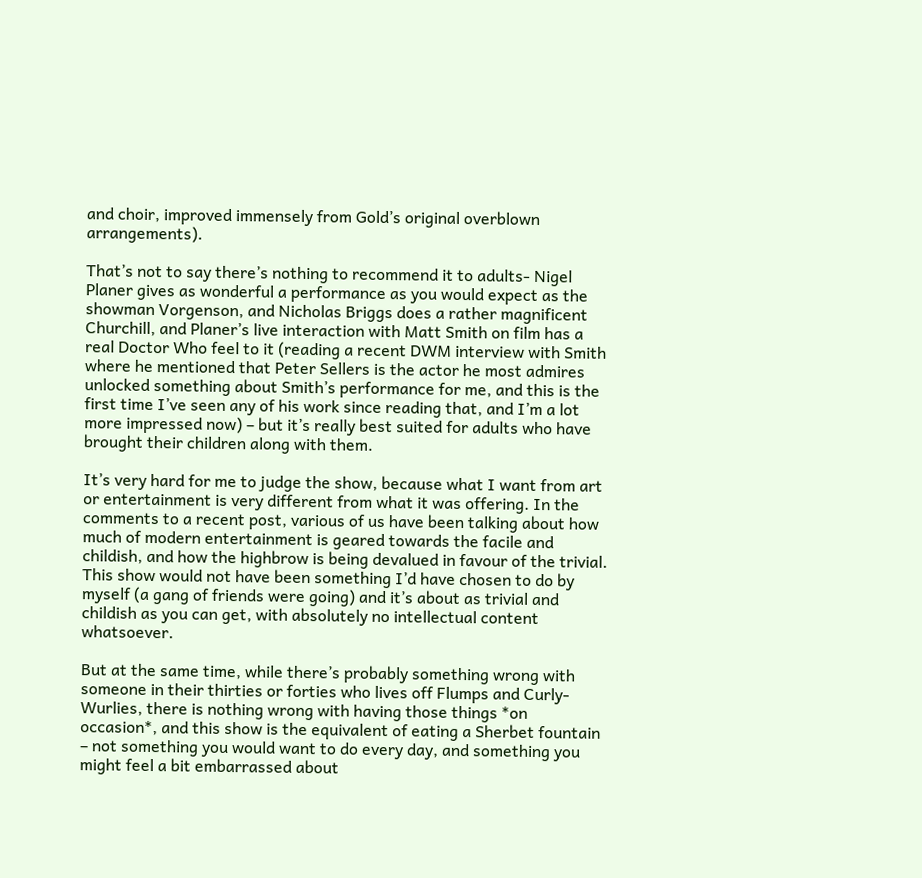and choir, improved immensely from Gold’s original overblown arrangements).

That’s not to say there’s nothing to recommend it to adults- Nigel Planer gives as wonderful a performance as you would expect as the showman Vorgenson, and Nicholas Briggs does a rather magnificent Churchill, and Planer’s live interaction with Matt Smith on film has a real Doctor Who feel to it (reading a recent DWM interview with Smith where he mentioned that Peter Sellers is the actor he most admires unlocked something about Smith’s performance for me, and this is the first time I’ve seen any of his work since reading that, and I’m a lot more impressed now) – but it’s really best suited for adults who have brought their children along with them.

It’s very hard for me to judge the show, because what I want from art or entertainment is very different from what it was offering. In the comments to a recent post, various of us have been talking about how much of modern entertainment is geared towards the facile and childish, and how the highbrow is being devalued in favour of the trivial. This show would not have been something I’d have chosen to do by myself (a gang of friends were going) and it’s about as trivial and childish as you can get, with absolutely no intellectual content whatsoever.

But at the same time, while there’s probably something wrong with someone in their thirties or forties who lives off Flumps and Curly-Wurlies, there is nothing wrong with having those things *on occasion*, and this show is the equivalent of eating a Sherbet fountain – not something you would want to do every day, and something you might feel a bit embarrassed about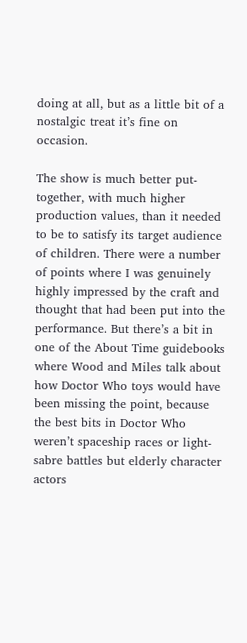doing at all, but as a little bit of a nostalgic treat it’s fine on occasion.

The show is much better put-together, with much higher production values, than it needed to be to satisfy its target audience of children. There were a number of points where I was genuinely highly impressed by the craft and thought that had been put into the performance. But there’s a bit in one of the About Time guidebooks where Wood and Miles talk about how Doctor Who toys would have been missing the point, because the best bits in Doctor Who weren’t spaceship races or light-sabre battles but elderly character actors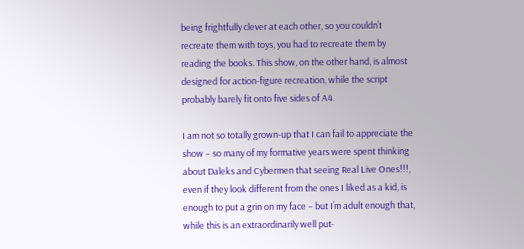being frightfully clever at each other, so you couldn’t recreate them with toys, you had to recreate them by reading the books. This show, on the other hand, is almost designed for action-figure recreation, while the script probably barely fit onto five sides of A4.

I am not so totally grown-up that I can fail to appreciate the show – so many of my formative years were spent thinking about Daleks and Cybermen that seeing Real Live Ones!!!, even if they look different from the ones I liked as a kid, is enough to put a grin on my face – but I’m adult enough that, while this is an extraordinarily well put-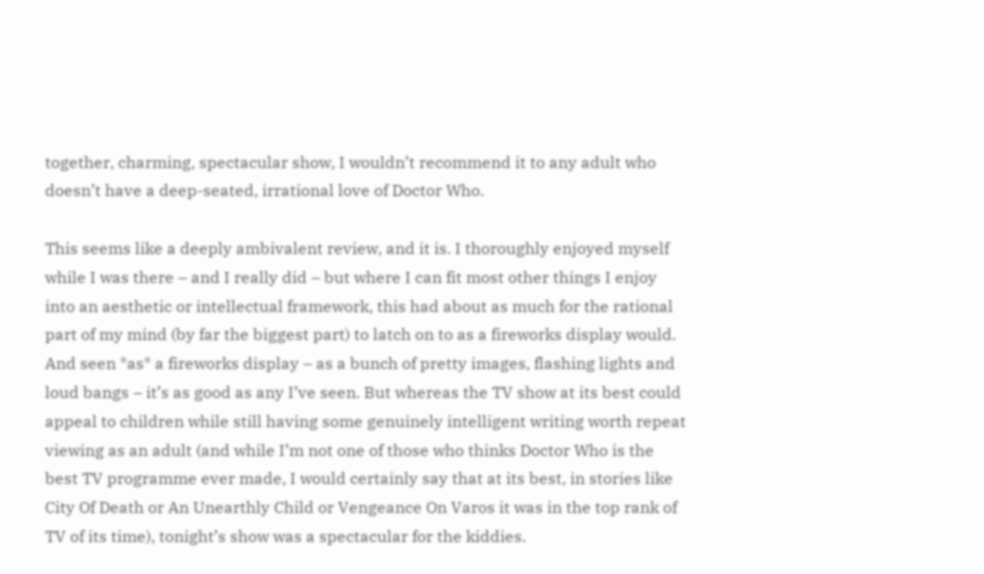together, charming, spectacular show, I wouldn’t recommend it to any adult who doesn’t have a deep-seated, irrational love of Doctor Who.

This seems like a deeply ambivalent review, and it is. I thoroughly enjoyed myself while I was there – and I really did – but where I can fit most other things I enjoy into an aesthetic or intellectual framework, this had about as much for the rational part of my mind (by far the biggest part) to latch on to as a fireworks display would. And seen *as* a fireworks display – as a bunch of pretty images, flashing lights and loud bangs – it’s as good as any I’ve seen. But whereas the TV show at its best could appeal to children while still having some genuinely intelligent writing worth repeat viewing as an adult (and while I’m not one of those who thinks Doctor Who is the best TV programme ever made, I would certainly say that at its best, in stories like City Of Death or An Unearthly Child or Vengeance On Varos it was in the top rank of TV of its time), tonight’s show was a spectacular for the kiddies.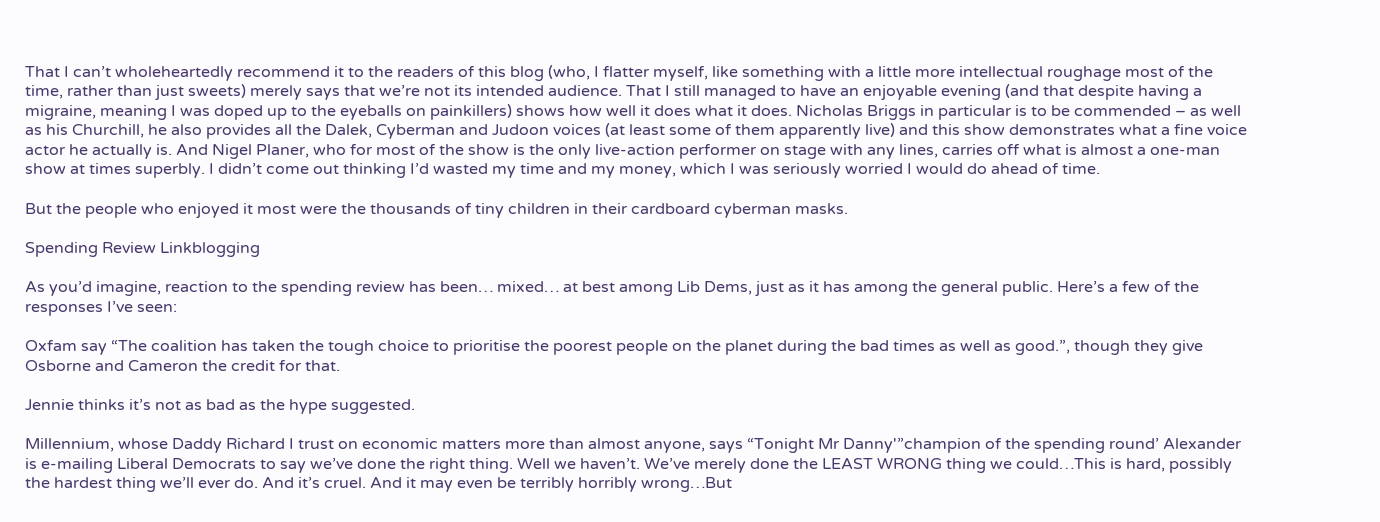That I can’t wholeheartedly recommend it to the readers of this blog (who, I flatter myself, like something with a little more intellectual roughage most of the time, rather than just sweets) merely says that we’re not its intended audience. That I still managed to have an enjoyable evening (and that despite having a migraine, meaning I was doped up to the eyeballs on painkillers) shows how well it does what it does. Nicholas Briggs in particular is to be commended – as well as his Churchill, he also provides all the Dalek, Cyberman and Judoon voices (at least some of them apparently live) and this show demonstrates what a fine voice actor he actually is. And Nigel Planer, who for most of the show is the only live-action performer on stage with any lines, carries off what is almost a one-man show at times superbly. I didn’t come out thinking I’d wasted my time and my money, which I was seriously worried I would do ahead of time.

But the people who enjoyed it most were the thousands of tiny children in their cardboard cyberman masks.

Spending Review Linkblogging

As you’d imagine, reaction to the spending review has been… mixed… at best among Lib Dems, just as it has among the general public. Here’s a few of the responses I’ve seen:

Oxfam say “The coalition has taken the tough choice to prioritise the poorest people on the planet during the bad times as well as good.”, though they give Osborne and Cameron the credit for that.

Jennie thinks it’s not as bad as the hype suggested.

Millennium, whose Daddy Richard I trust on economic matters more than almost anyone, says “Tonight Mr Danny'”champion of the spending round’ Alexander is e-mailing Liberal Democrats to say we’ve done the right thing. Well we haven’t. We’ve merely done the LEAST WRONG thing we could…This is hard, possibly the hardest thing we’ll ever do. And it’s cruel. And it may even be terribly horribly wrong…But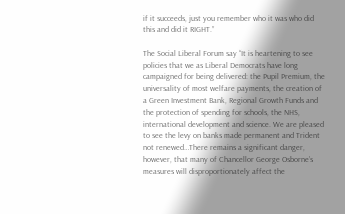if it succeeds, just you remember who it was who did this and did it RIGHT.”

The Social Liberal Forum say “It is heartening to see policies that we as Liberal Democrats have long campaigned for being delivered: the Pupil Premium, the universality of most welfare payments, the creation of a Green Investment Bank, Regional Growth Funds and the protection of spending for schools, the NHS, international development and science. We are pleased to see the levy on banks made permanent and Trident not renewed…There remains a significant danger, however, that many of Chancellor George Osborne’s measures will disproportionately affect the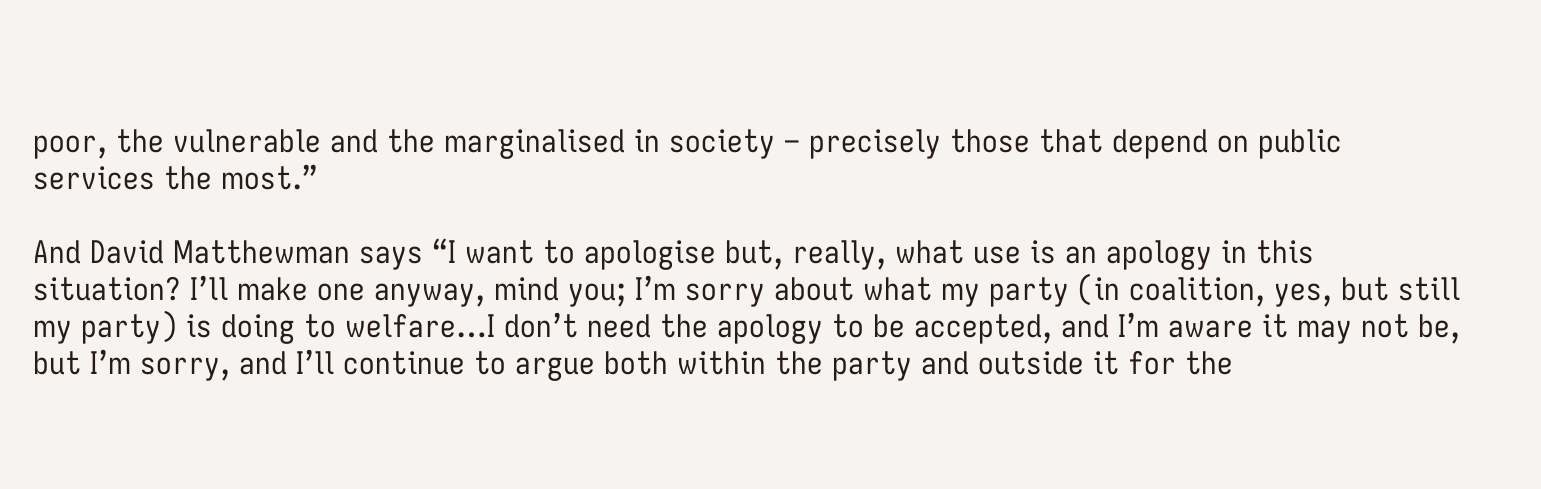poor, the vulnerable and the marginalised in society – precisely those that depend on public services the most.”

And David Matthewman says “I want to apologise but, really, what use is an apology in this situation? I’ll make one anyway, mind you; I’m sorry about what my party (in coalition, yes, but still my party) is doing to welfare…I don’t need the apology to be accepted, and I’m aware it may not be, but I’m sorry, and I’ll continue to argue both within the party and outside it for the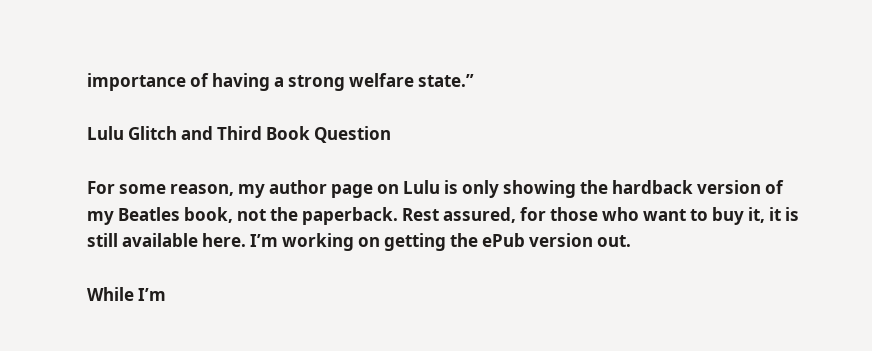importance of having a strong welfare state.”

Lulu Glitch and Third Book Question

For some reason, my author page on Lulu is only showing the hardback version of my Beatles book, not the paperback. Rest assured, for those who want to buy it, it is still available here. I’m working on getting the ePub version out.

While I’m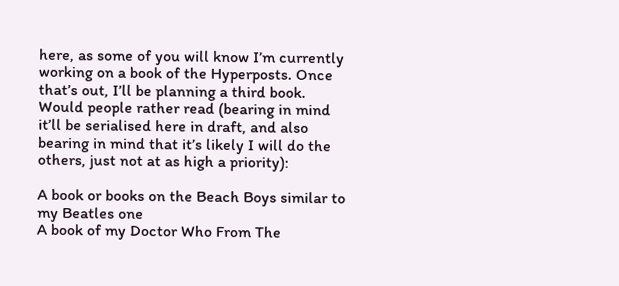here, as some of you will know I’m currently working on a book of the Hyperposts. Once that’s out, I’ll be planning a third book. Would people rather read (bearing in mind it’ll be serialised here in draft, and also bearing in mind that it’s likely I will do the others, just not at as high a priority):

A book or books on the Beach Boys similar to my Beatles one
A book of my Doctor Who From The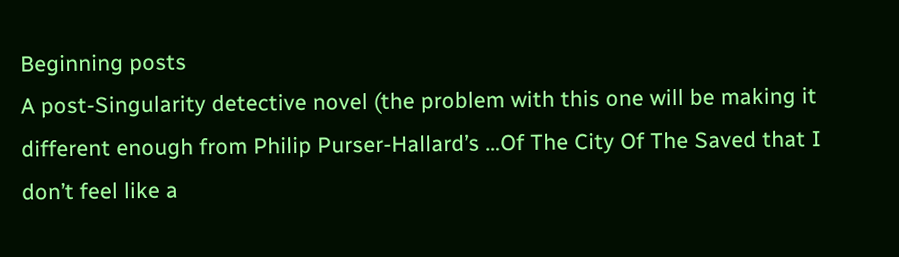Beginning posts
A post-Singularity detective novel (the problem with this one will be making it different enough from Philip Purser-Hallard’s …Of The City Of The Saved that I don’t feel like a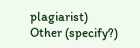plagiarist)
Other (specify?)